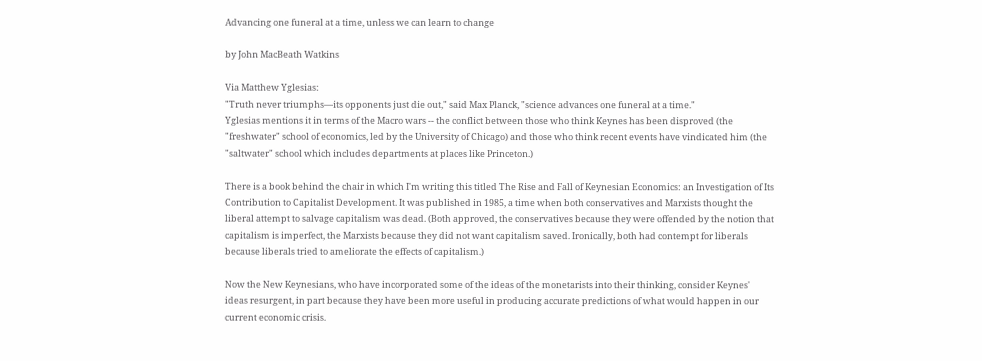Advancing one funeral at a time, unless we can learn to change

by John MacBeath Watkins

Via Matthew Yglesias:
"Truth never triumphs—its opponents just die out," said Max Planck, "science advances one funeral at a time."
Yglesias mentions it in terms of the Macro wars -- the conflict between those who think Keynes has been disproved (the "freshwater" school of economics, led by the University of Chicago) and those who think recent events have vindicated him (the "saltwater" school which includes departments at places like Princeton.)

There is a book behind the chair in which I'm writing this titled The Rise and Fall of Keynesian Economics: an Investigation of Its Contribution to Capitalist Development. It was published in 1985, a time when both conservatives and Marxists thought the liberal attempt to salvage capitalism was dead. (Both approved, the conservatives because they were offended by the notion that capitalism is imperfect, the Marxists because they did not want capitalism saved. Ironically, both had contempt for liberals because liberals tried to ameliorate the effects of capitalism.)

Now the New Keynesians, who have incorporated some of the ideas of the monetarists into their thinking, consider Keynes' ideas resurgent, in part because they have been more useful in producing accurate predictions of what would happen in our current economic crisis.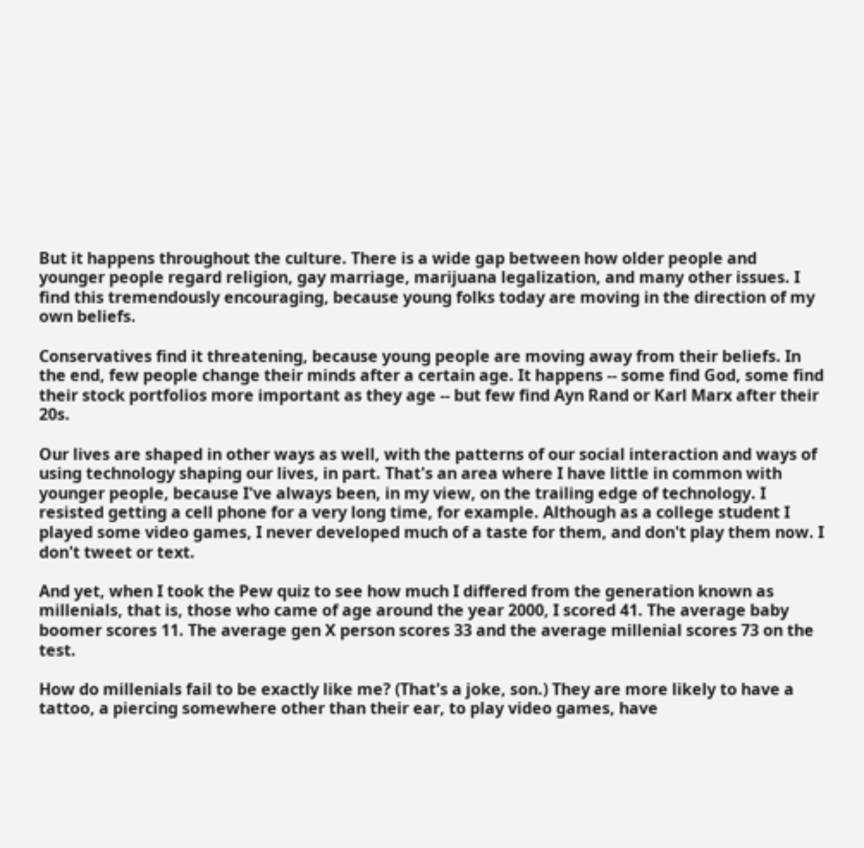But it happens throughout the culture. There is a wide gap between how older people and younger people regard religion, gay marriage, marijuana legalization, and many other issues. I find this tremendously encouraging, because young folks today are moving in the direction of my own beliefs.

Conservatives find it threatening, because young people are moving away from their beliefs. In the end, few people change their minds after a certain age. It happens -- some find God, some find their stock portfolios more important as they age -- but few find Ayn Rand or Karl Marx after their 20s.

Our lives are shaped in other ways as well, with the patterns of our social interaction and ways of using technology shaping our lives, in part. That's an area where I have little in common with younger people, because I've always been, in my view, on the trailing edge of technology. I resisted getting a cell phone for a very long time, for example. Although as a college student I played some video games, I never developed much of a taste for them, and don't play them now. I don't tweet or text.

And yet, when I took the Pew quiz to see how much I differed from the generation known as millenials, that is, those who came of age around the year 2000, I scored 41. The average baby boomer scores 11. The average gen X person scores 33 and the average millenial scores 73 on the test.

How do millenials fail to be exactly like me? (That's a joke, son.) They are more likely to have a tattoo, a piercing somewhere other than their ear, to play video games, have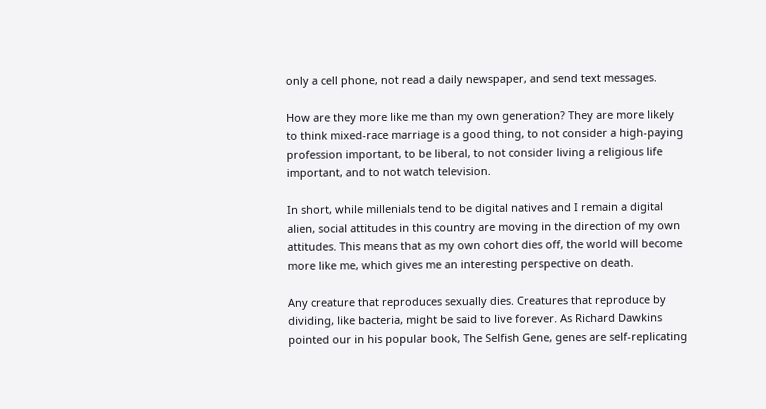only a cell phone, not read a daily newspaper, and send text messages.

How are they more like me than my own generation? They are more likely to think mixed-race marriage is a good thing, to not consider a high-paying profession important, to be liberal, to not consider living a religious life important, and to not watch television.

In short, while millenials tend to be digital natives and I remain a digital alien, social attitudes in this country are moving in the direction of my own attitudes. This means that as my own cohort dies off, the world will become more like me, which gives me an interesting perspective on death.

Any creature that reproduces sexually dies. Creatures that reproduce by dividing, like bacteria, might be said to live forever. As Richard Dawkins pointed our in his popular book, The Selfish Gene, genes are self-replicating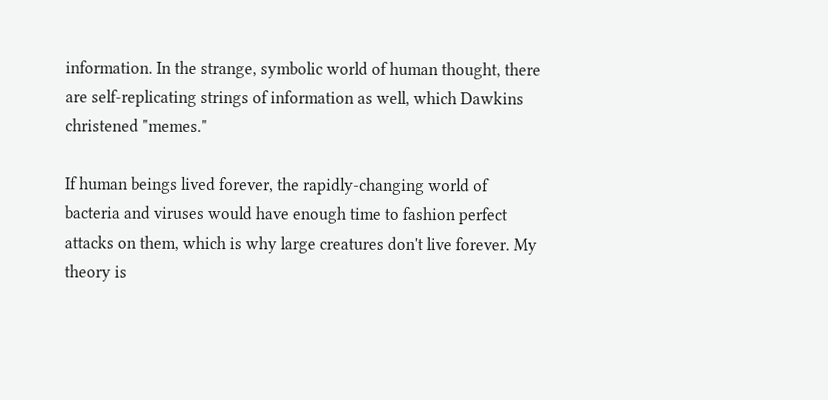information. In the strange, symbolic world of human thought, there are self-replicating strings of information as well, which Dawkins christened "memes."

If human beings lived forever, the rapidly-changing world of bacteria and viruses would have enough time to fashion perfect attacks on them, which is why large creatures don't live forever. My theory is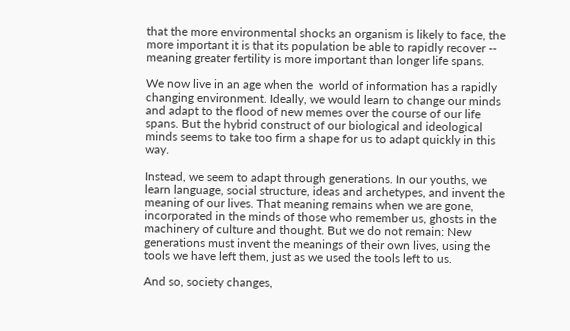that the more environmental shocks an organism is likely to face, the more important it is that its population be able to rapidly recover -- meaning greater fertility is more important than longer life spans.

We now live in an age when the  world of information has a rapidly changing environment. Ideally, we would learn to change our minds and adapt to the flood of new memes over the course of our life spans. But the hybrid construct of our biological and ideological minds seems to take too firm a shape for us to adapt quickly in this way.

Instead, we seem to adapt through generations. In our youths, we learn language, social structure, ideas and archetypes, and invent the meaning of our lives. That meaning remains when we are gone, incorporated in the minds of those who remember us, ghosts in the machinery of culture and thought. But we do not remain: New generations must invent the meanings of their own lives, using the tools we have left them, just as we used the tools left to us.

And so, society changes,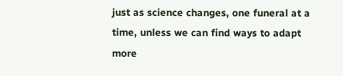just as science changes, one funeral at a time, unless we can find ways to adapt more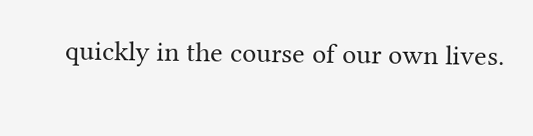quickly in the course of our own lives.